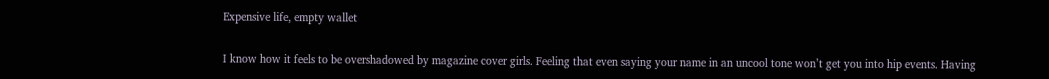Expensive life, empty wallet


I know how it feels to be overshadowed by magazine cover girls. Feeling that even saying your name in an uncool tone won’t get you into hip events. Having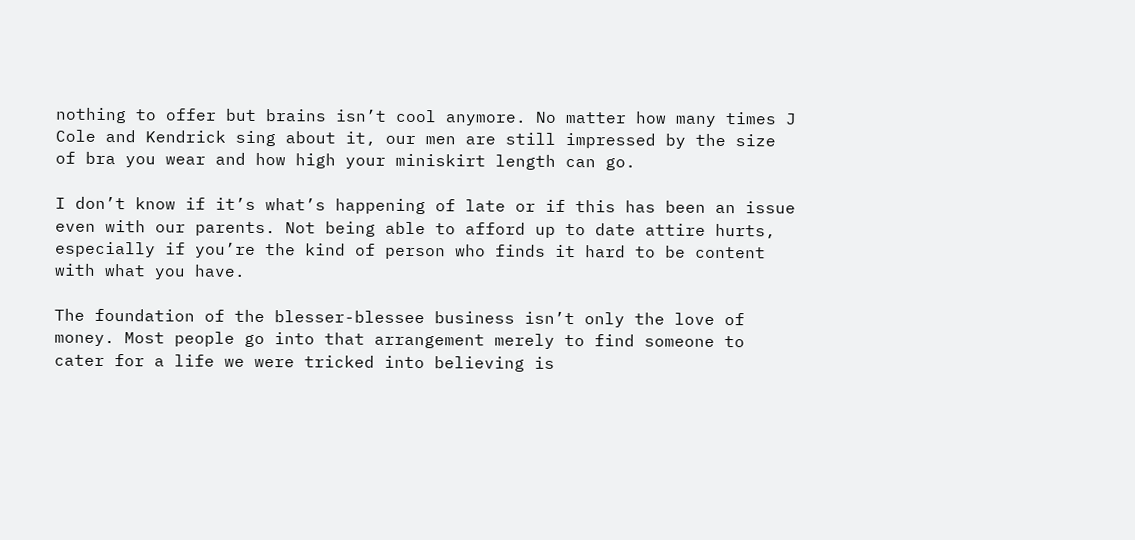nothing to offer but brains isn’t cool anymore. No matter how many times J Cole and Kendrick sing about it, our men are still impressed by the size of bra you wear and how high your miniskirt length can go.

I don’t know if it’s what’s happening of late or if this has been an issue even with our parents. Not being able to afford up to date attire hurts, especially if you’re the kind of person who finds it hard to be content with what you have.

The foundation of the blesser-blessee business isn’t only the love of money. Most people go into that arrangement merely to find someone to cater for a life we were tricked into believing is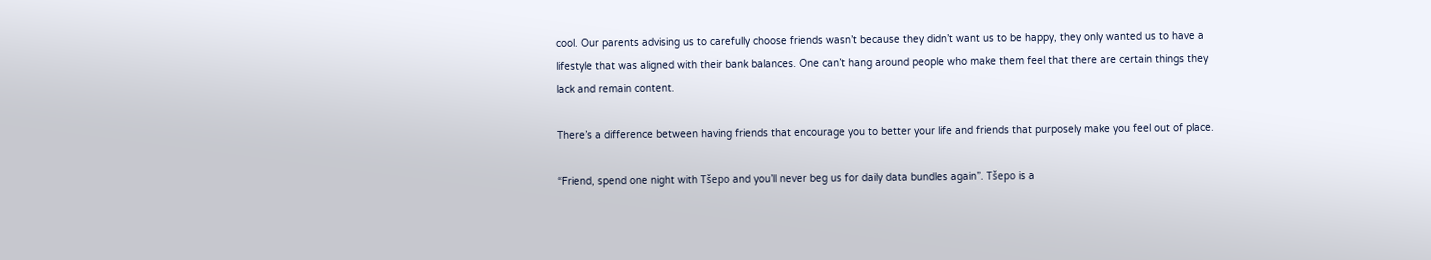cool. Our parents advising us to carefully choose friends wasn’t because they didn’t want us to be happy, they only wanted us to have a lifestyle that was aligned with their bank balances. One can’t hang around people who make them feel that there are certain things they lack and remain content.

There’s a difference between having friends that encourage you to better your life and friends that purposely make you feel out of place.

“Friend, spend one night with Tšepo and you’ll never beg us for daily data bundles again”. Tšepo is a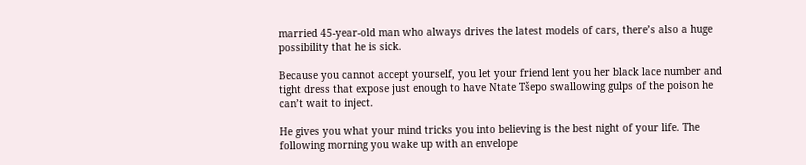married 45-year-old man who always drives the latest models of cars, there’s also a huge possibility that he is sick.

Because you cannot accept yourself, you let your friend lent you her black lace number and tight dress that expose just enough to have Ntate Tšepo swallowing gulps of the poison he can’t wait to inject.

He gives you what your mind tricks you into believing is the best night of your life. The following morning you wake up with an envelope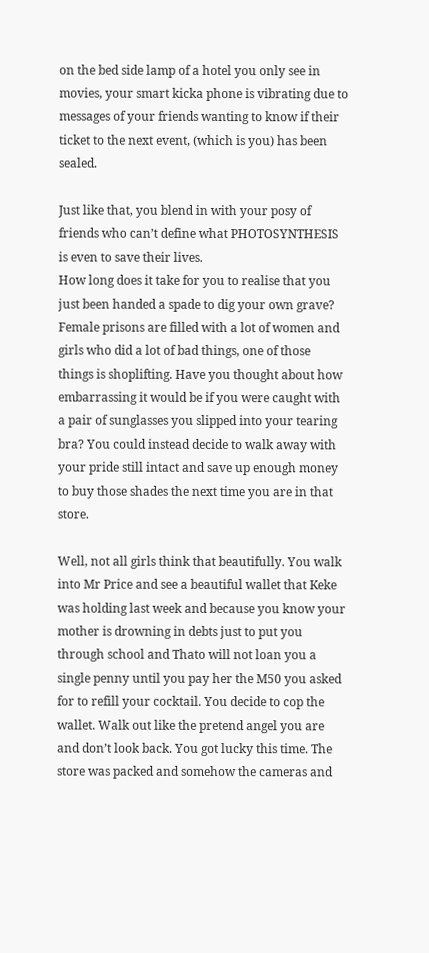on the bed side lamp of a hotel you only see in movies, your smart kicka phone is vibrating due to messages of your friends wanting to know if their ticket to the next event, (which is you) has been sealed.

Just like that, you blend in with your posy of friends who can’t define what PHOTOSYNTHESIS is even to save their lives.
How long does it take for you to realise that you just been handed a spade to dig your own grave?
Female prisons are filled with a lot of women and girls who did a lot of bad things, one of those things is shoplifting. Have you thought about how embarrassing it would be if you were caught with a pair of sunglasses you slipped into your tearing bra? You could instead decide to walk away with your pride still intact and save up enough money to buy those shades the next time you are in that store.

Well, not all girls think that beautifully. You walk into Mr Price and see a beautiful wallet that Keke was holding last week and because you know your mother is drowning in debts just to put you through school and Thato will not loan you a single penny until you pay her the M50 you asked for to refill your cocktail. You decide to cop the wallet. Walk out like the pretend angel you are and don’t look back. You got lucky this time. The store was packed and somehow the cameras and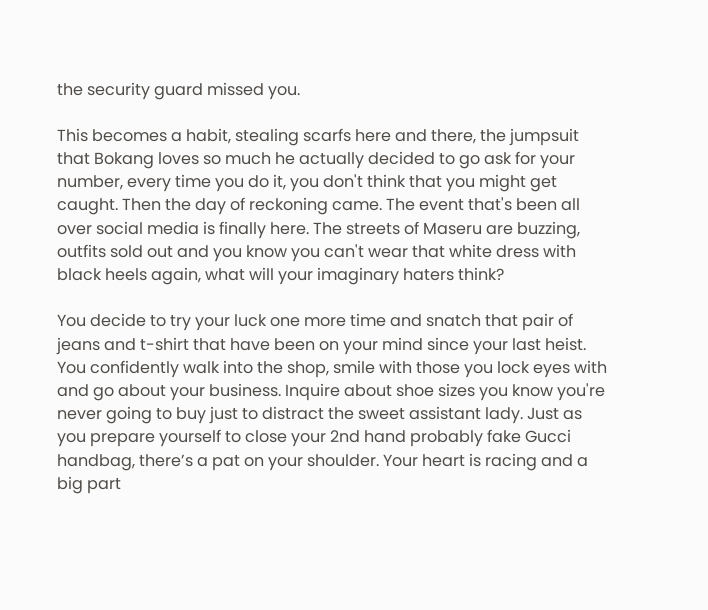the security guard missed you.

This becomes a habit, stealing scarfs here and there, the jumpsuit that Bokang loves so much he actually decided to go ask for your number, every time you do it, you don't think that you might get caught. Then the day of reckoning came. The event that's been all over social media is finally here. The streets of Maseru are buzzing, outfits sold out and you know you can't wear that white dress with black heels again, what will your imaginary haters think?

You decide to try your luck one more time and snatch that pair of jeans and t-shirt that have been on your mind since your last heist. You confidently walk into the shop, smile with those you lock eyes with and go about your business. Inquire about shoe sizes you know you're never going to buy just to distract the sweet assistant lady. Just as you prepare yourself to close your 2nd hand probably fake Gucci handbag, there’s a pat on your shoulder. Your heart is racing and a big part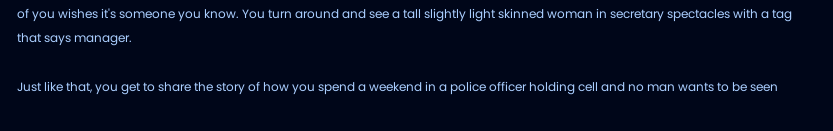of you wishes it's someone you know. You turn around and see a tall slightly light skinned woman in secretary spectacles with a tag that says manager.

Just like that, you get to share the story of how you spend a weekend in a police officer holding cell and no man wants to be seen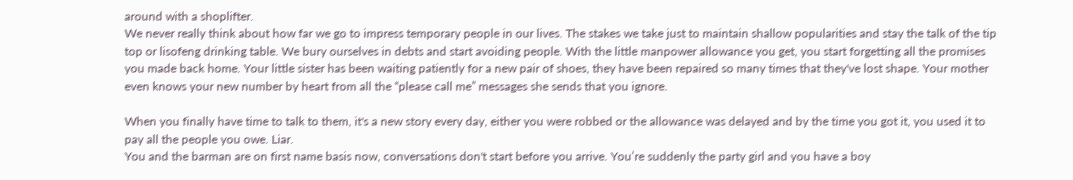around with a shoplifter.
We never really think about how far we go to impress temporary people in our lives. The stakes we take just to maintain shallow popularities and stay the talk of the tip top or lisofeng drinking table. We bury ourselves in debts and start avoiding people. With the little manpower allowance you get, you start forgetting all the promises you made back home. Your little sister has been waiting patiently for a new pair of shoes, they have been repaired so many times that they've lost shape. Your mother even knows your new number by heart from all the “please call me” messages she sends that you ignore.

When you finally have time to talk to them, it's a new story every day, either you were robbed or the allowance was delayed and by the time you got it, you used it to pay all the people you owe. Liar.
You and the barman are on first name basis now, conversations don't start before you arrive. You’re suddenly the party girl and you have a boy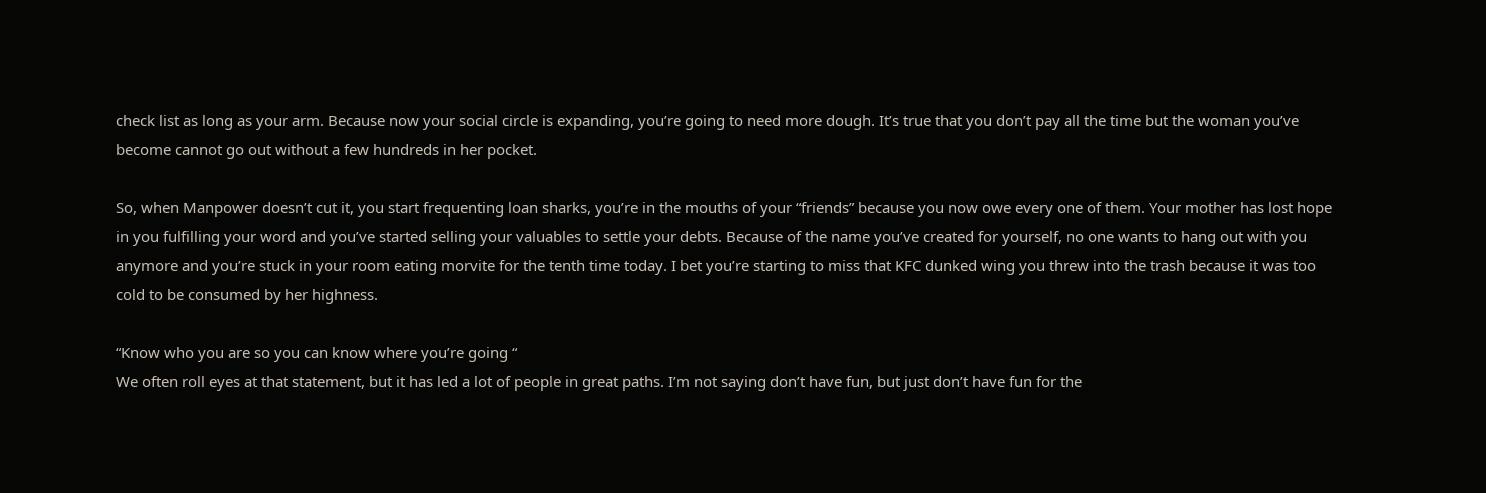check list as long as your arm. Because now your social circle is expanding, you’re going to need more dough. It’s true that you don’t pay all the time but the woman you’ve become cannot go out without a few hundreds in her pocket.

So, when Manpower doesn’t cut it, you start frequenting loan sharks, you’re in the mouths of your “friends” because you now owe every one of them. Your mother has lost hope in you fulfilling your word and you’ve started selling your valuables to settle your debts. Because of the name you’ve created for yourself, no one wants to hang out with you anymore and you’re stuck in your room eating morvite for the tenth time today. I bet you’re starting to miss that KFC dunked wing you threw into the trash because it was too cold to be consumed by her highness.

“Know who you are so you can know where you’re going “
We often roll eyes at that statement, but it has led a lot of people in great paths. I’m not saying don’t have fun, but just don’t have fun for the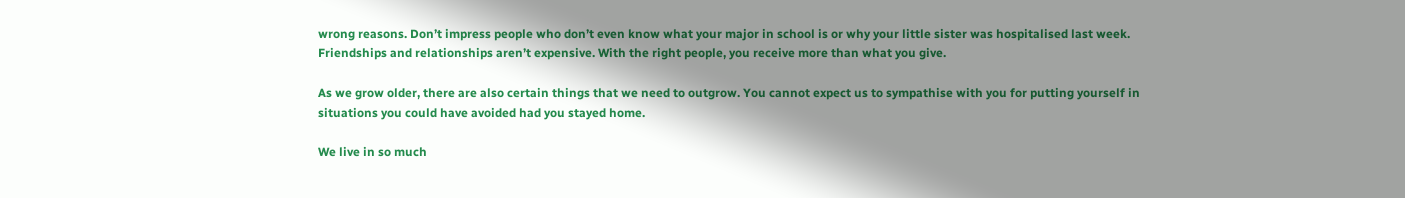wrong reasons. Don’t impress people who don’t even know what your major in school is or why your little sister was hospitalised last week. Friendships and relationships aren’t expensive. With the right people, you receive more than what you give.

As we grow older, there are also certain things that we need to outgrow. You cannot expect us to sympathise with you for putting yourself in situations you could have avoided had you stayed home.

We live in so much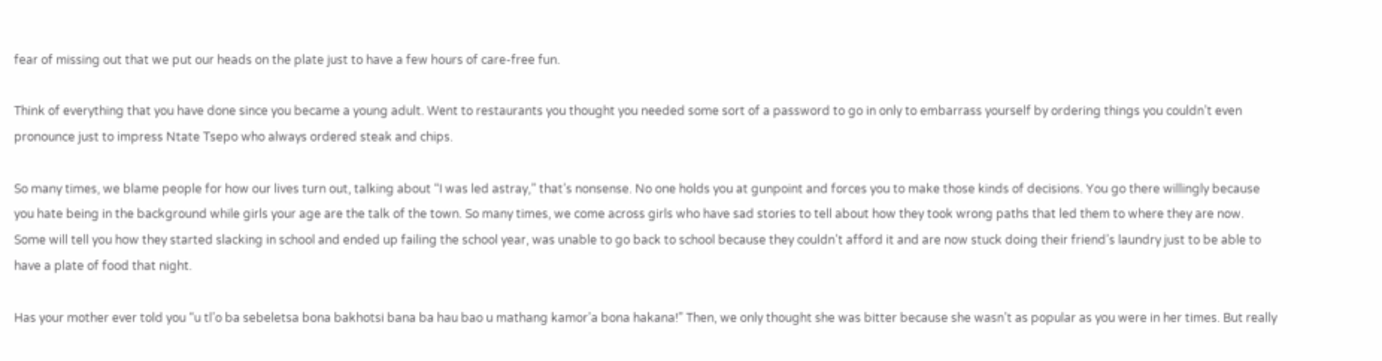fear of missing out that we put our heads on the plate just to have a few hours of care-free fun.

Think of everything that you have done since you became a young adult. Went to restaurants you thought you needed some sort of a password to go in only to embarrass yourself by ordering things you couldn’t even pronounce just to impress Ntate Tsepo who always ordered steak and chips.

So many times, we blame people for how our lives turn out, talking about “I was led astray,” that’s nonsense. No one holds you at gunpoint and forces you to make those kinds of decisions. You go there willingly because you hate being in the background while girls your age are the talk of the town. So many times, we come across girls who have sad stories to tell about how they took wrong paths that led them to where they are now. Some will tell you how they started slacking in school and ended up failing the school year, was unable to go back to school because they couldn’t afford it and are now stuck doing their friend’s laundry just to be able to have a plate of food that night.

Has your mother ever told you “u tl’o ba sebeletsa bona bakhotsi bana ba hau bao u mathang kamor’a bona hakana!” Then, we only thought she was bitter because she wasn’t as popular as you were in her times. But really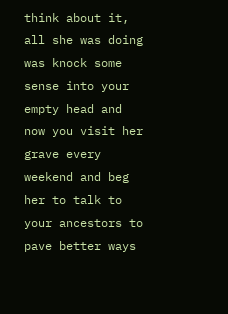think about it, all she was doing was knock some sense into your empty head and now you visit her grave every weekend and beg her to talk to your ancestors to pave better ways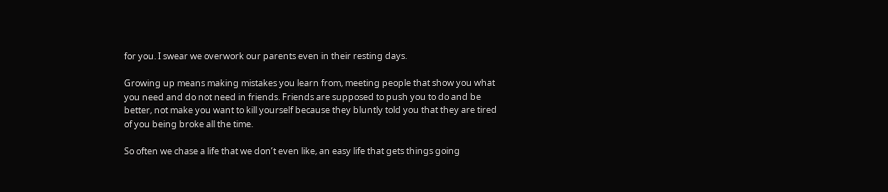for you. I swear we overwork our parents even in their resting days.

Growing up means making mistakes you learn from, meeting people that show you what you need and do not need in friends. Friends are supposed to push you to do and be better, not make you want to kill yourself because they bluntly told you that they are tired of you being broke all the time.

So often we chase a life that we don’t even like, an easy life that gets things going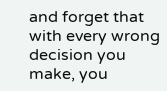and forget that with every wrong decision you make, you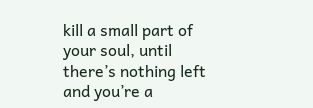kill a small part of your soul, until there’s nothing left and you’re a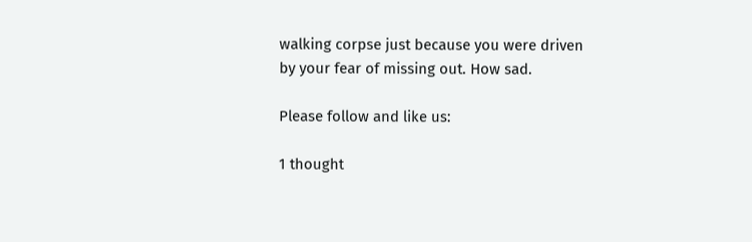walking corpse just because you were driven by your fear of missing out. How sad.

Please follow and like us:

1 thought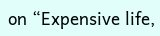on “Expensive life,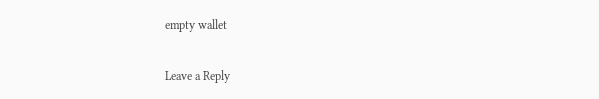empty wallet

Leave a Reply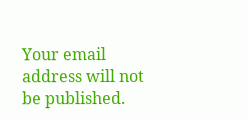Your email address will not be published.